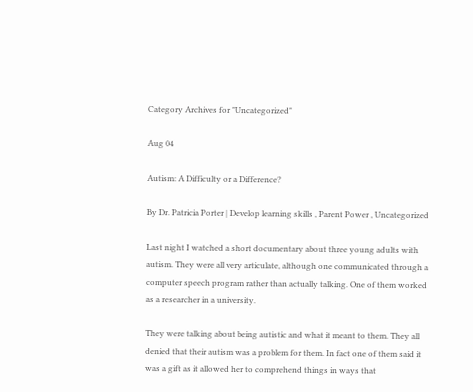Category Archives for "Uncategorized"

Aug 04

Autism: A Difficulty or a Difference?

By Dr. Patricia Porter | Develop learning skills , Parent Power , Uncategorized

Last night I watched a short documentary about three young adults with autism. They were all very articulate, although one communicated through a computer speech program rather than actually talking. One of them worked as a researcher in a university.

They were talking about being autistic and what it meant to them. They all denied that their autism was a problem for them. In fact one of them said it was a gift as it allowed her to comprehend things in ways that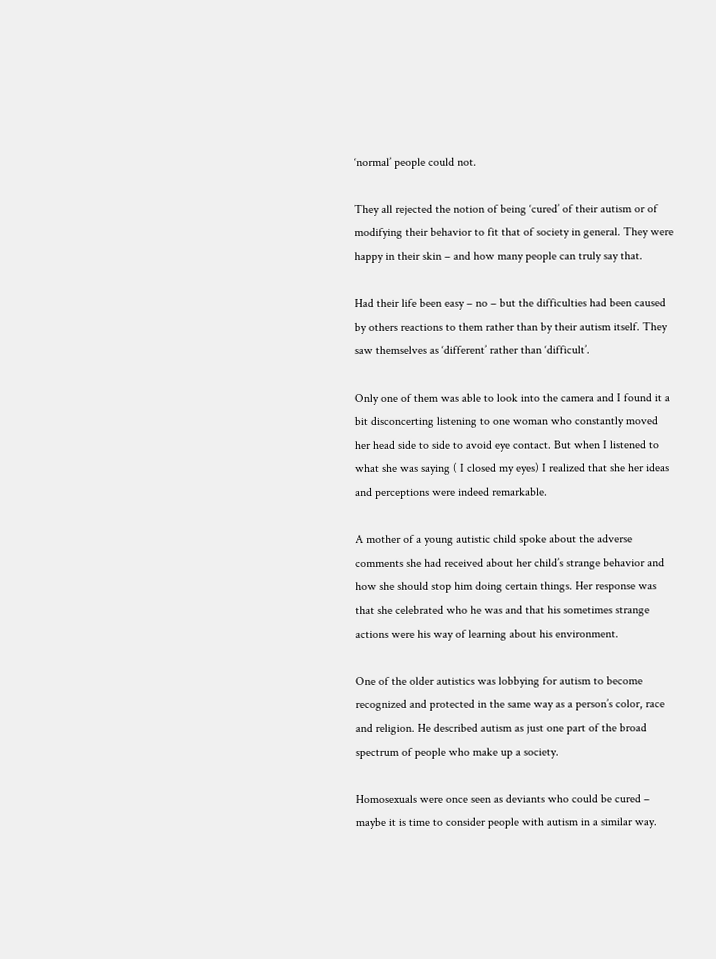‘normal’ people could not.

They all rejected the notion of being ‘cured’ of their autism or of modifying their behavior to fit that of society in general. They were happy in their skin – and how many people can truly say that.

Had their life been easy – no – but the difficulties had been caused by others reactions to them rather than by their autism itself. They saw themselves as ‘different’ rather than ‘difficult’.

Only one of them was able to look into the camera and I found it a bit disconcerting listening to one woman who constantly moved her head side to side to avoid eye contact. But when I listened to what she was saying ( I closed my eyes) I realized that she her ideas and perceptions were indeed remarkable.

A mother of a young autistic child spoke about the adverse comments she had received about her child’s strange behavior and how she should stop him doing certain things. Her response was that she celebrated who he was and that his sometimes strange actions were his way of learning about his environment.

One of the older autistics was lobbying for autism to become recognized and protected in the same way as a person’s color, race and religion. He described autism as just one part of the broad spectrum of people who make up a society.

Homosexuals were once seen as deviants who could be cured – maybe it is time to consider people with autism in a similar way.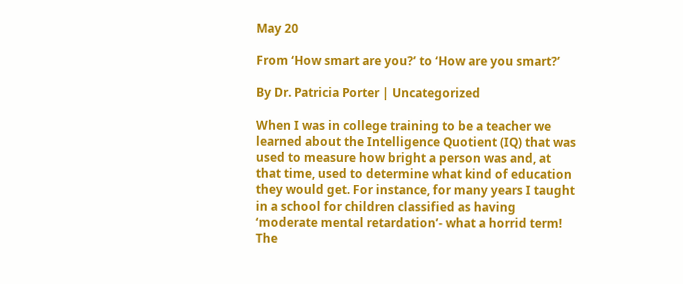May 20

From ‘How smart are you?’ to ‘How are you smart?’

By Dr. Patricia Porter | Uncategorized

When I was in college training to be a teacher we learned about the Intelligence Quotient (IQ) that was used to measure how bright a person was and, at that time, used to determine what kind of education they would get. For instance, for many years I taught in a school for children classified as having ‘moderate mental retardation’- what a horrid term! The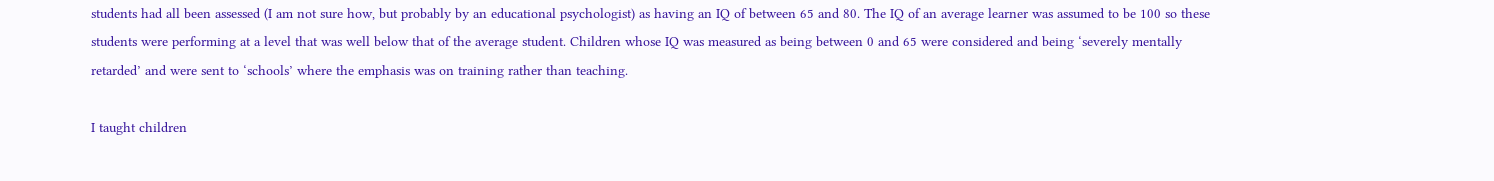students had all been assessed (I am not sure how, but probably by an educational psychologist) as having an IQ of between 65 and 80. The IQ of an average learner was assumed to be 100 so these students were performing at a level that was well below that of the average student. Children whose IQ was measured as being between 0 and 65 were considered and being ‘severely mentally retarded’ and were sent to ‘schools’ where the emphasis was on training rather than teaching.

I taught children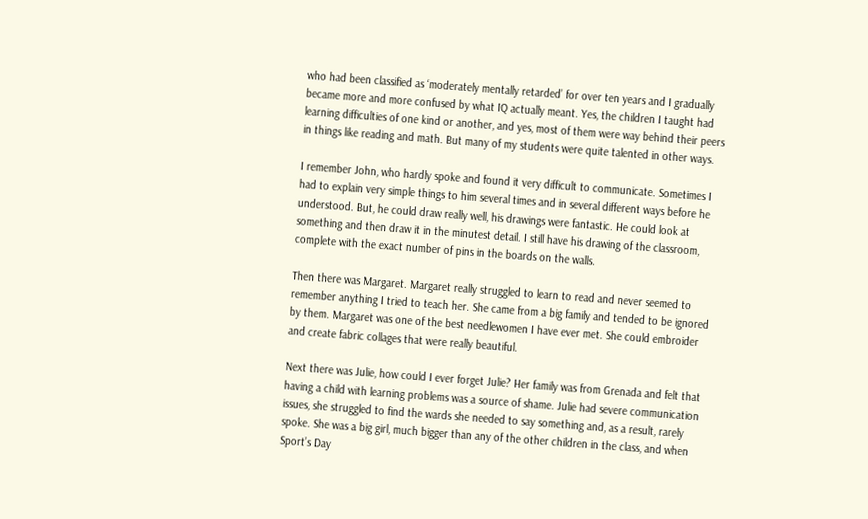who had been classified as ‘moderately mentally retarded’ for over ten years and I gradually became more and more confused by what IQ actually meant. Yes, the children I taught had learning difficulties of one kind or another, and yes, most of them were way behind their peers in things like reading and math. But many of my students were quite talented in other ways.

I remember John, who hardly spoke and found it very difficult to communicate. Sometimes I had to explain very simple things to him several times and in several different ways before he understood. But, he could draw really well, his drawings were fantastic. He could look at something and then draw it in the minutest detail. I still have his drawing of the classroom, complete with the exact number of pins in the boards on the walls.

Then there was Margaret. Margaret really struggled to learn to read and never seemed to remember anything I tried to teach her. She came from a big family and tended to be ignored by them. Margaret was one of the best needlewomen I have ever met. She could embroider and create fabric collages that were really beautiful.

Next there was Julie, how could I ever forget Julie? Her family was from Grenada and felt that having a child with learning problems was a source of shame. Julie had severe communication issues, she struggled to find the wards she needed to say something and, as a result, rarely spoke. She was a big girl, much bigger than any of the other children in the class, and when Sport’s Day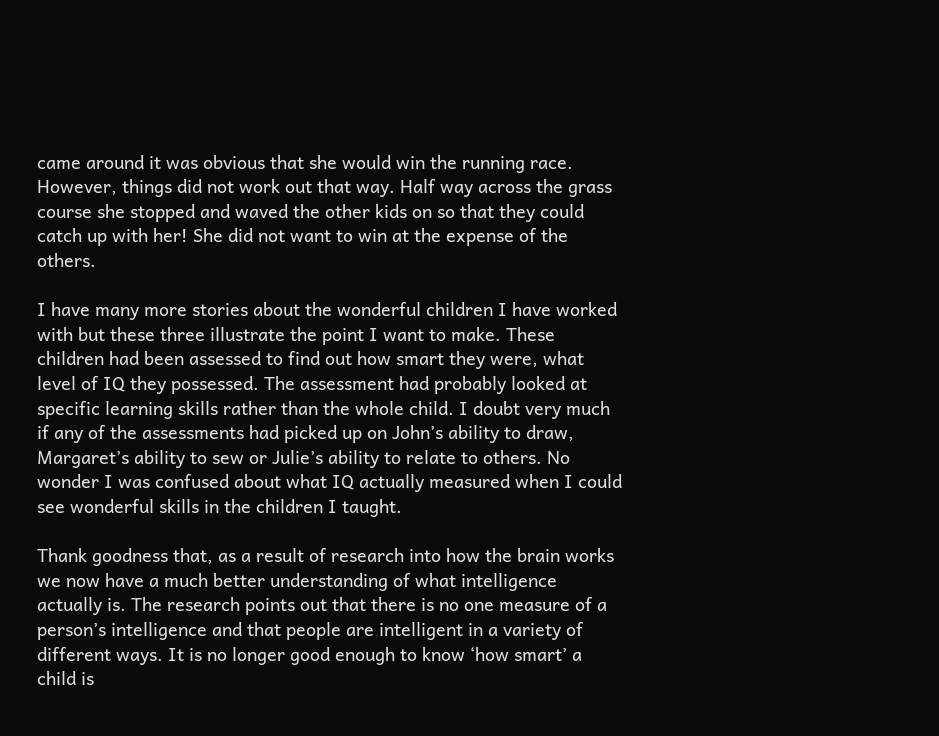came around it was obvious that she would win the running race. However, things did not work out that way. Half way across the grass course she stopped and waved the other kids on so that they could catch up with her! She did not want to win at the expense of the others.

I have many more stories about the wonderful children I have worked with but these three illustrate the point I want to make. These children had been assessed to find out how smart they were, what level of IQ they possessed. The assessment had probably looked at specific learning skills rather than the whole child. I doubt very much if any of the assessments had picked up on John’s ability to draw, Margaret’s ability to sew or Julie’s ability to relate to others. No wonder I was confused about what IQ actually measured when I could see wonderful skills in the children I taught.

Thank goodness that, as a result of research into how the brain works we now have a much better understanding of what intelligence actually is. The research points out that there is no one measure of a person’s intelligence and that people are intelligent in a variety of different ways. It is no longer good enough to know ‘how smart’ a child is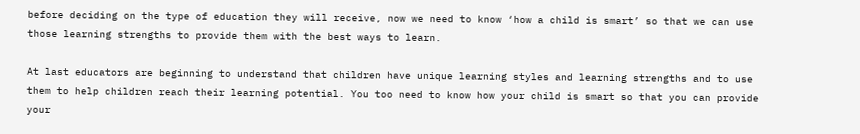before deciding on the type of education they will receive, now we need to know ‘how a child is smart’ so that we can use those learning strengths to provide them with the best ways to learn.

At last educators are beginning to understand that children have unique learning styles and learning strengths and to use them to help children reach their learning potential. You too need to know how your child is smart so that you can provide your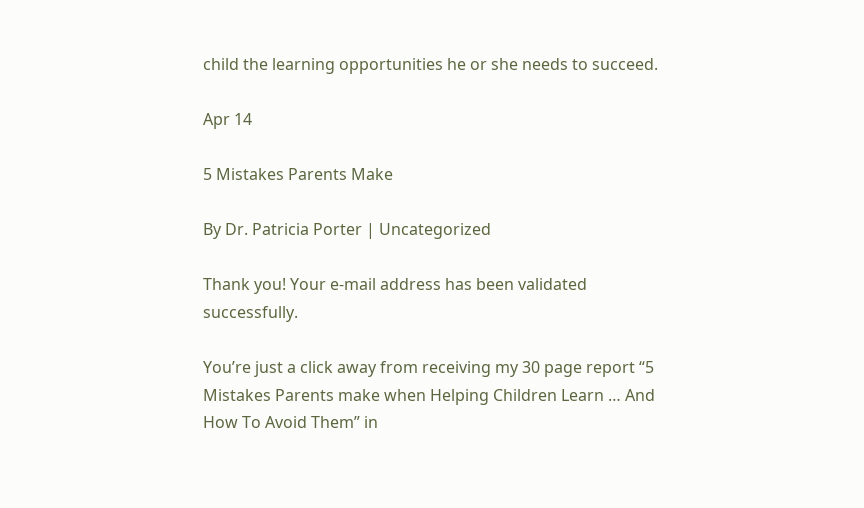child the learning opportunities he or she needs to succeed.

Apr 14

5 Mistakes Parents Make

By Dr. Patricia Porter | Uncategorized

Thank you! Your e-mail address has been validated successfully.

You’re just a click away from receiving my 30 page report “5 Mistakes Parents make when Helping Children Learn … And How To Avoid Them” in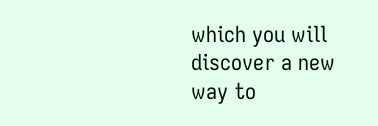which you will discover a new way to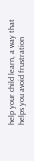help your child learn, a way that helps you avoid frustration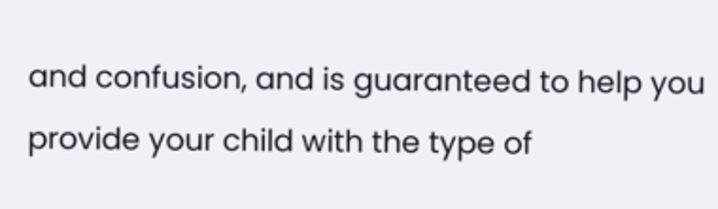and confusion, and is guaranteed to help you provide your child with the type of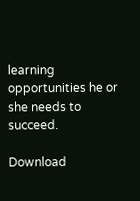learning opportunities he or she needs to succeed.

Download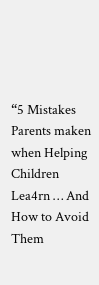“5 Mistakes Parents maken when Helping Children Lea4rn … And How to Avoid Them